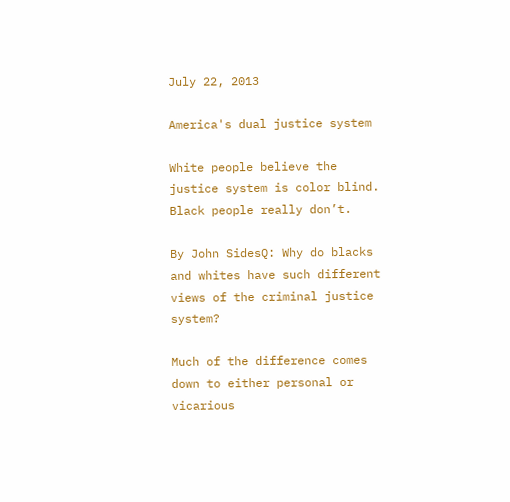July 22, 2013

America's dual justice system

White people believe the justice system is color blind. Black people really don’t.

By John SidesQ: Why do blacks and whites have such different views of the criminal justice system?

Much of the difference comes down to either personal or vicarious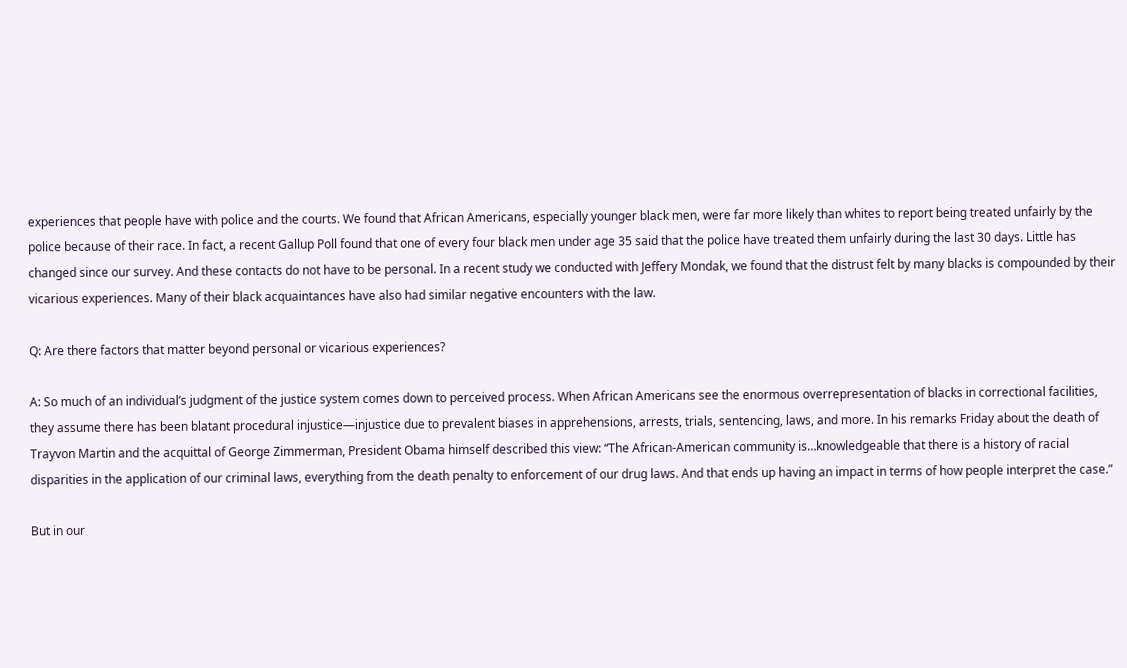experiences that people have with police and the courts. We found that African Americans, especially younger black men, were far more likely than whites to report being treated unfairly by the police because of their race. In fact, a recent Gallup Poll found that one of every four black men under age 35 said that the police have treated them unfairly during the last 30 days. Little has changed since our survey. And these contacts do not have to be personal. In a recent study we conducted with Jeffery Mondak, we found that the distrust felt by many blacks is compounded by their vicarious experiences. Many of their black acquaintances have also had similar negative encounters with the law.

Q: Are there factors that matter beyond personal or vicarious experiences?

A: So much of an individual’s judgment of the justice system comes down to perceived process. When African Americans see the enormous overrepresentation of blacks in correctional facilities, they assume there has been blatant procedural injustice—injustice due to prevalent biases in apprehensions, arrests, trials, sentencing, laws, and more. In his remarks Friday about the death of Trayvon Martin and the acquittal of George Zimmerman, President Obama himself described this view: “The African-American community is…knowledgeable that there is a history of racial disparities in the application of our criminal laws, everything from the death penalty to enforcement of our drug laws. And that ends up having an impact in terms of how people interpret the case.”

But in our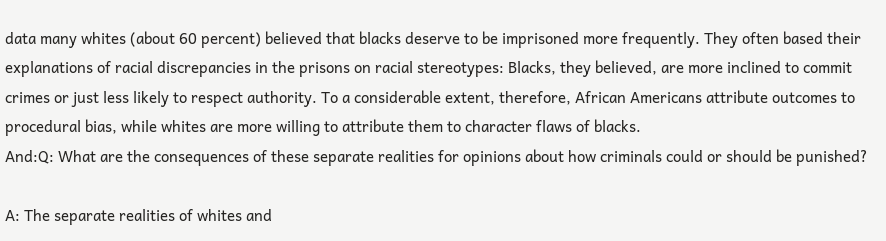data many whites (about 60 percent) believed that blacks deserve to be imprisoned more frequently. They often based their explanations of racial discrepancies in the prisons on racial stereotypes: Blacks, they believed, are more inclined to commit crimes or just less likely to respect authority. To a considerable extent, therefore, African Americans attribute outcomes to procedural bias, while whites are more willing to attribute them to character flaws of blacks.
And:Q: What are the consequences of these separate realities for opinions about how criminals could or should be punished?

A: The separate realities of whites and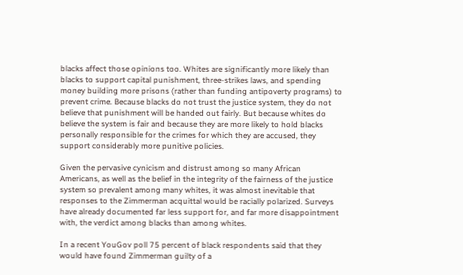blacks affect those opinions too. Whites are significantly more likely than blacks to support capital punishment, three-strikes laws, and spending money building more prisons (rather than funding antipoverty programs) to prevent crime. Because blacks do not trust the justice system, they do not believe that punishment will be handed out fairly. But because whites do believe the system is fair and because they are more likely to hold blacks personally responsible for the crimes for which they are accused, they support considerably more punitive policies.

Given the pervasive cynicism and distrust among so many African Americans, as well as the belief in the integrity of the fairness of the justice system so prevalent among many whites, it was almost inevitable that responses to the Zimmerman acquittal would be racially polarized. Surveys have already documented far less support for, and far more disappointment with, the verdict among blacks than among whites.

In a recent YouGov poll 75 percent of black respondents said that they would have found Zimmerman guilty of a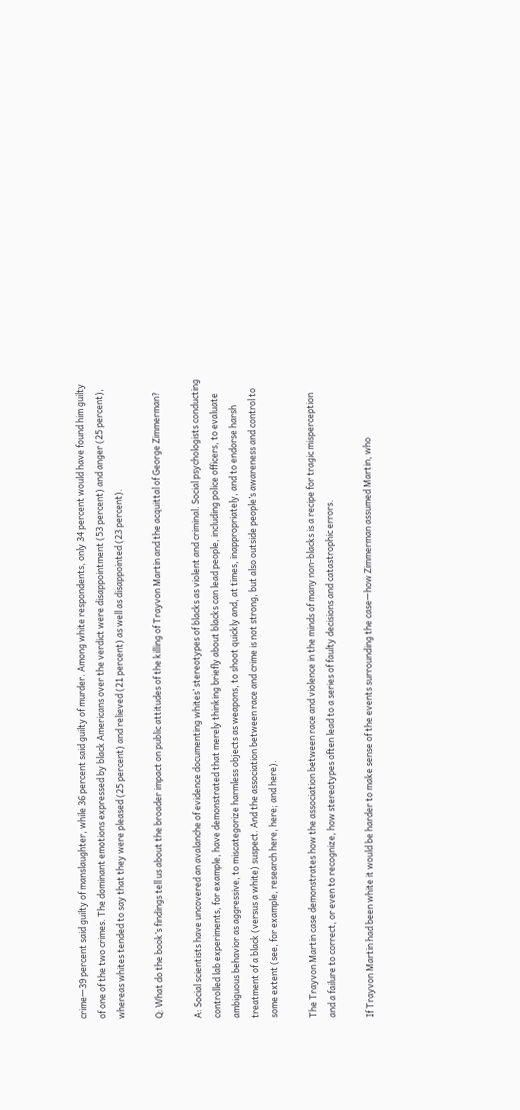crime—39 percent said guilty of manslaughter, while 36 percent said guilty of murder. Among white respondents, only 34 percent would have found him guilty of one of the two crimes. The dominant emotions expressed by black Americans over the verdict were disappointment (53 percent) and anger (25 percent), whereas whites tended to say that they were pleased (25 percent) and relieved (21 percent) as well as disappointed (23 percent).

Q: What do the book’s findings tell us about the broader impact on public attitudes of the killing of Trayvon Martin and the acquittal of George Zimmerman?

A: Social scientists have uncovered an avalanche of evidence documenting whites’ stereotypes of blacks as violent and criminal. Social psychologists conducting controlled lab experiments, for example, have demonstrated that merely thinking briefly about blacks can lead people, including police officers, to evaluate ambiguous behavior as aggressive, to miscategorize harmless objects as weapons, to shoot quickly and, at times, inappropriately, and to endorse harsh treatment of a black (versus a white) suspect. And the association between race and crime is not strong, but also outside people’s awareness and control to some extent (see, for example, research here, here; and here).

The Trayvon Martin case demonstrates how the association between race and violence in the minds of many non-blacks is a recipe for tragic misperception and a failure to correct, or even to recognize, how stereotypes often lead to a series of faulty decisions and catastrophic errors.

If Trayvon Martin had been white it would be harder to make sense of the events surrounding the case—how Zimmerman assumed Martin, who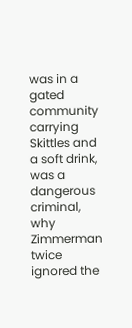was in a gated community carrying Skittles and a soft drink, was a dangerous criminal, why Zimmerman twice ignored the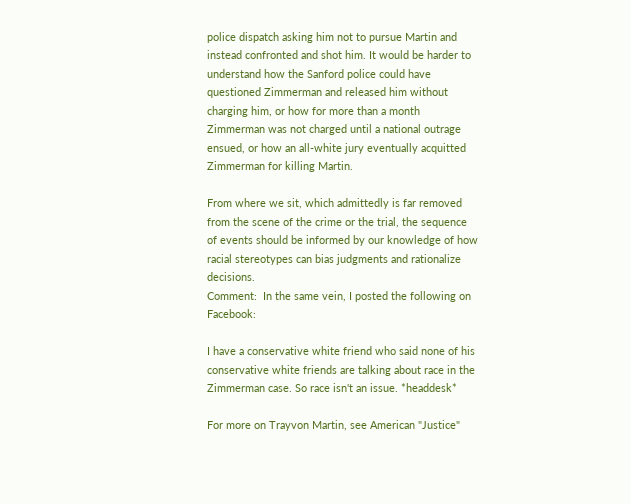police dispatch asking him not to pursue Martin and instead confronted and shot him. It would be harder to understand how the Sanford police could have questioned Zimmerman and released him without charging him, or how for more than a month Zimmerman was not charged until a national outrage ensued, or how an all-white jury eventually acquitted Zimmerman for killing Martin.

From where we sit, which admittedly is far removed from the scene of the crime or the trial, the sequence of events should be informed by our knowledge of how racial stereotypes can bias judgments and rationalize decisions.
Comment:  In the same vein, I posted the following on Facebook:

I have a conservative white friend who said none of his conservative white friends are talking about race in the Zimmerman case. So race isn't an issue. *headdesk*

For more on Trayvon Martin, see American "Justice"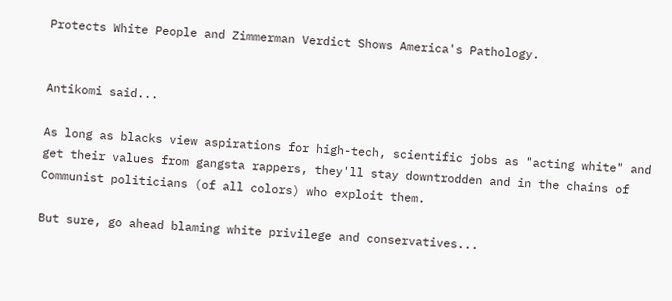Protects White People and Zimmerman Verdict Shows America's Pathology.


Antikomi said...

As long as blacks view aspirations for high-tech, scientific jobs as "acting white" and get their values from gangsta rappers, they'll stay downtrodden and in the chains of Communist politicians (of all colors) who exploit them.

But sure, go ahead blaming white privilege and conservatives...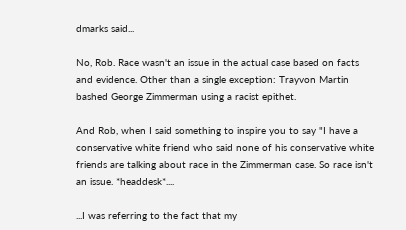dmarks said...

No, Rob. Race wasn't an issue in the actual case based on facts and evidence. Other than a single exception: Trayvon Martin bashed George Zimmerman using a racist epithet.

And Rob, when I said something to inspire you to say "I have a conservative white friend who said none of his conservative white friends are talking about race in the Zimmerman case. So race isn't an issue. *headdesk*....

...I was referring to the fact that my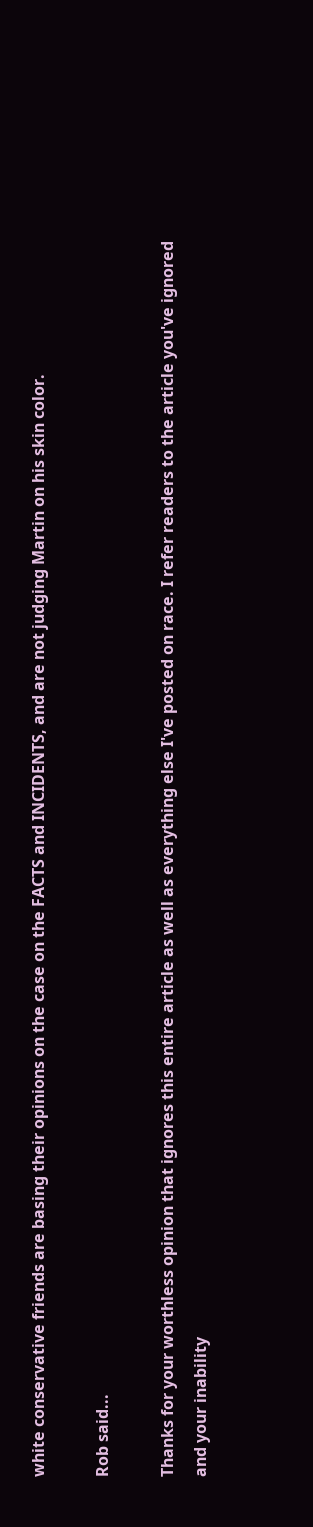white conservative friends are basing their opinions on the case on the FACTS and INCIDENTS, and are not judging Martin on his skin color.

Rob said...

Thanks for your worthless opinion that ignores this entire article as well as everything else I've posted on race. I refer readers to the article you've ignored and your inability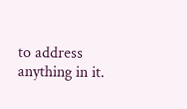to address anything in it.